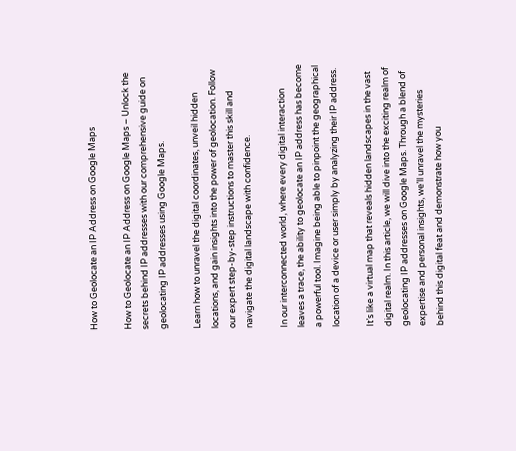How to Geolocate an IP Address on Google Maps

How to Geolocate an IP Address on Google Maps – Unlock the secrets behind IP addresses with our comprehensive guide on geolocating IP addresses using Google Maps.

Learn how to unravel the digital coordinates, unveil hidden locations, and gain insights into the power of geolocation. Follow our expert step-by-step instructions to master this skill and navigate the digital landscape with confidence.

In our interconnected world, where every digital interaction leaves a trace, the ability to geolocate an IP address has become a powerful tool. Imagine being able to pinpoint the geographical location of a device or user simply by analyzing their IP address.

It’s like a virtual map that reveals hidden landscapes in the vast digital realm. In this article, we will dive into the exciting realm of geolocating IP addresses on Google Maps. Through a blend of expertise and personal insights, we’ll unravel the mysteries behind this digital feat and demonstrate how you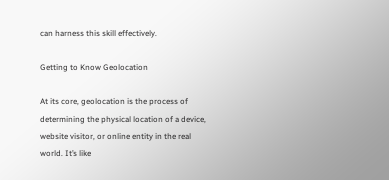can harness this skill effectively.

Getting to Know Geolocation

At its core, geolocation is the process of determining the physical location of a device, website visitor, or online entity in the real world. It’s like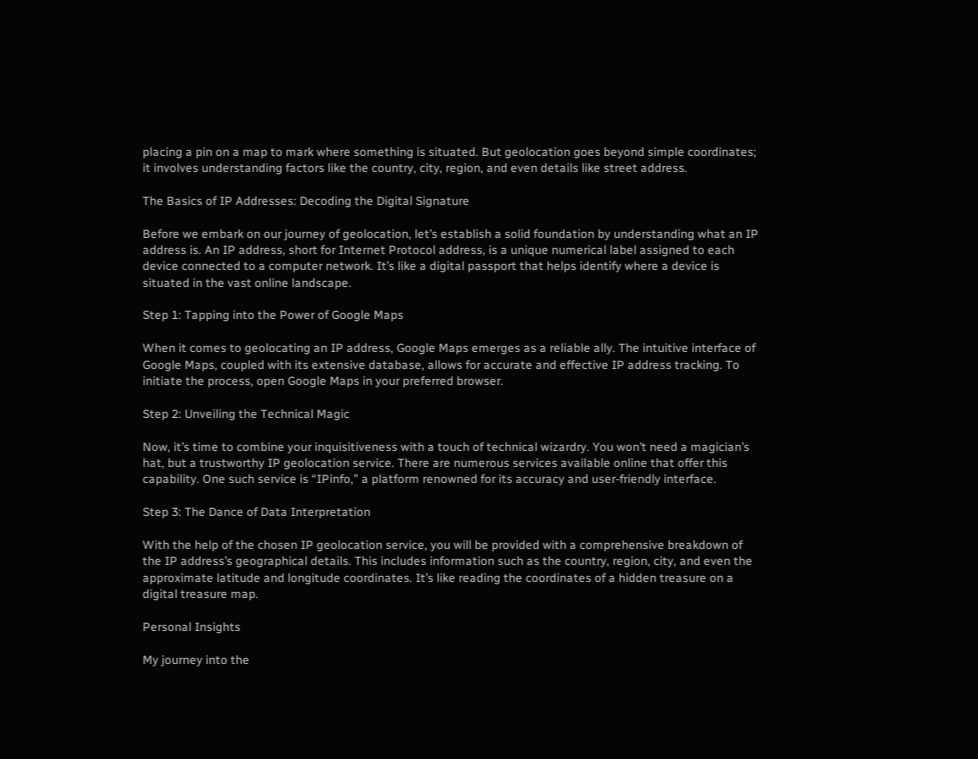placing a pin on a map to mark where something is situated. But geolocation goes beyond simple coordinates; it involves understanding factors like the country, city, region, and even details like street address.

The Basics of IP Addresses: Decoding the Digital Signature

Before we embark on our journey of geolocation, let’s establish a solid foundation by understanding what an IP address is. An IP address, short for Internet Protocol address, is a unique numerical label assigned to each device connected to a computer network. It’s like a digital passport that helps identify where a device is situated in the vast online landscape.

Step 1: Tapping into the Power of Google Maps

When it comes to geolocating an IP address, Google Maps emerges as a reliable ally. The intuitive interface of Google Maps, coupled with its extensive database, allows for accurate and effective IP address tracking. To initiate the process, open Google Maps in your preferred browser.

Step 2: Unveiling the Technical Magic

Now, it’s time to combine your inquisitiveness with a touch of technical wizardry. You won’t need a magician’s hat, but a trustworthy IP geolocation service. There are numerous services available online that offer this capability. One such service is “IPinfo,” a platform renowned for its accuracy and user-friendly interface.

Step 3: The Dance of Data Interpretation

With the help of the chosen IP geolocation service, you will be provided with a comprehensive breakdown of the IP address’s geographical details. This includes information such as the country, region, city, and even the approximate latitude and longitude coordinates. It’s like reading the coordinates of a hidden treasure on a digital treasure map.

Personal Insights

My journey into the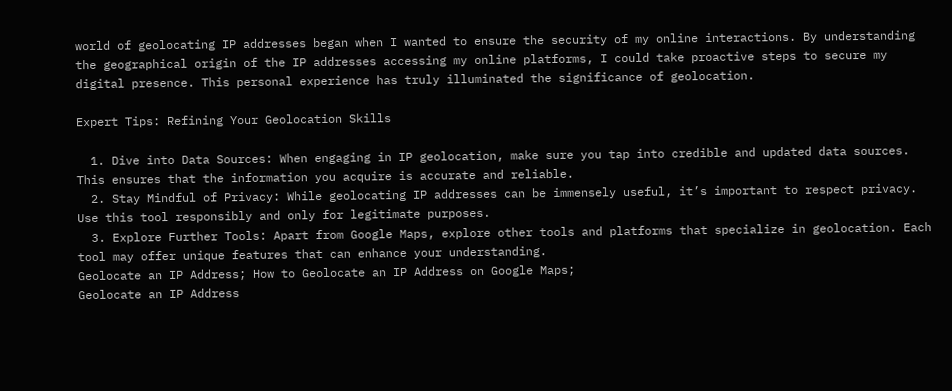world of geolocating IP addresses began when I wanted to ensure the security of my online interactions. By understanding the geographical origin of the IP addresses accessing my online platforms, I could take proactive steps to secure my digital presence. This personal experience has truly illuminated the significance of geolocation.

Expert Tips: Refining Your Geolocation Skills

  1. Dive into Data Sources: When engaging in IP geolocation, make sure you tap into credible and updated data sources. This ensures that the information you acquire is accurate and reliable.
  2. Stay Mindful of Privacy: While geolocating IP addresses can be immensely useful, it’s important to respect privacy. Use this tool responsibly and only for legitimate purposes.
  3. Explore Further Tools: Apart from Google Maps, explore other tools and platforms that specialize in geolocation. Each tool may offer unique features that can enhance your understanding.
Geolocate an IP Address; How to Geolocate an IP Address on Google Maps;
Geolocate an IP Address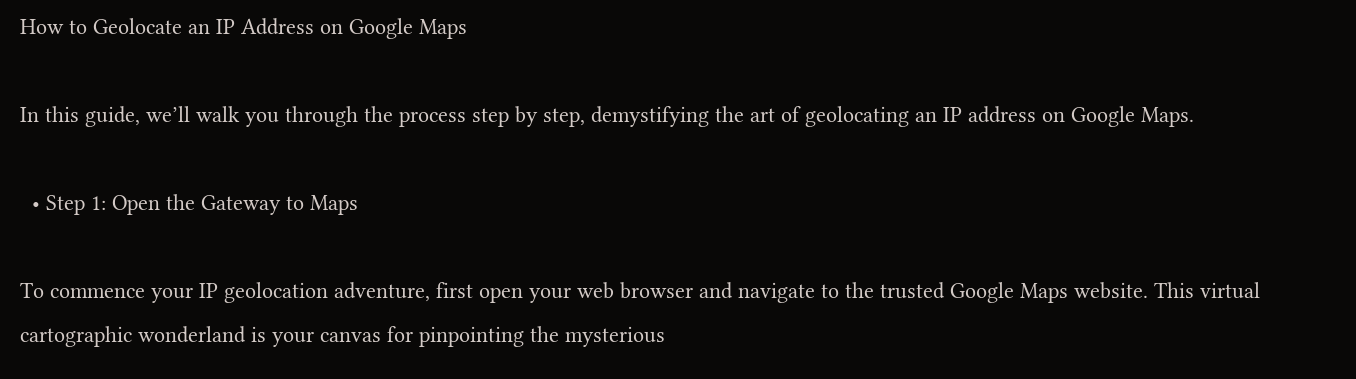How to Geolocate an IP Address on Google Maps

In this guide, we’ll walk you through the process step by step, demystifying the art of geolocating an IP address on Google Maps.

  • Step 1: Open the Gateway to Maps

To commence your IP geolocation adventure, first open your web browser and navigate to the trusted Google Maps website. This virtual cartographic wonderland is your canvas for pinpointing the mysterious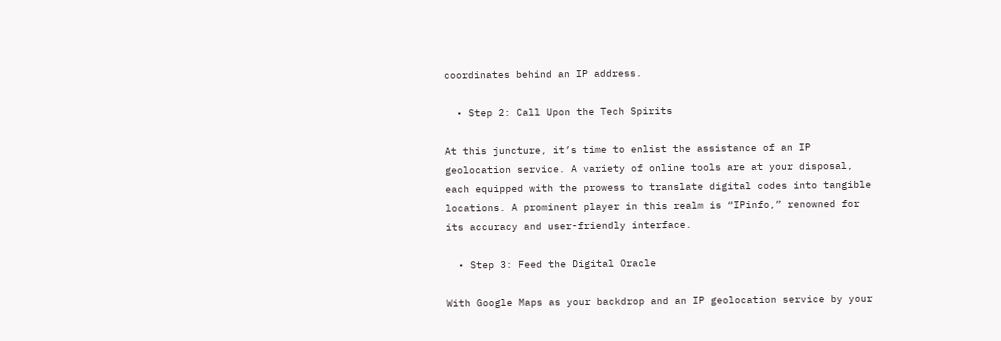coordinates behind an IP address.

  • Step 2: Call Upon the Tech Spirits

At this juncture, it’s time to enlist the assistance of an IP geolocation service. A variety of online tools are at your disposal, each equipped with the prowess to translate digital codes into tangible locations. A prominent player in this realm is “IPinfo,” renowned for its accuracy and user-friendly interface.

  • Step 3: Feed the Digital Oracle

With Google Maps as your backdrop and an IP geolocation service by your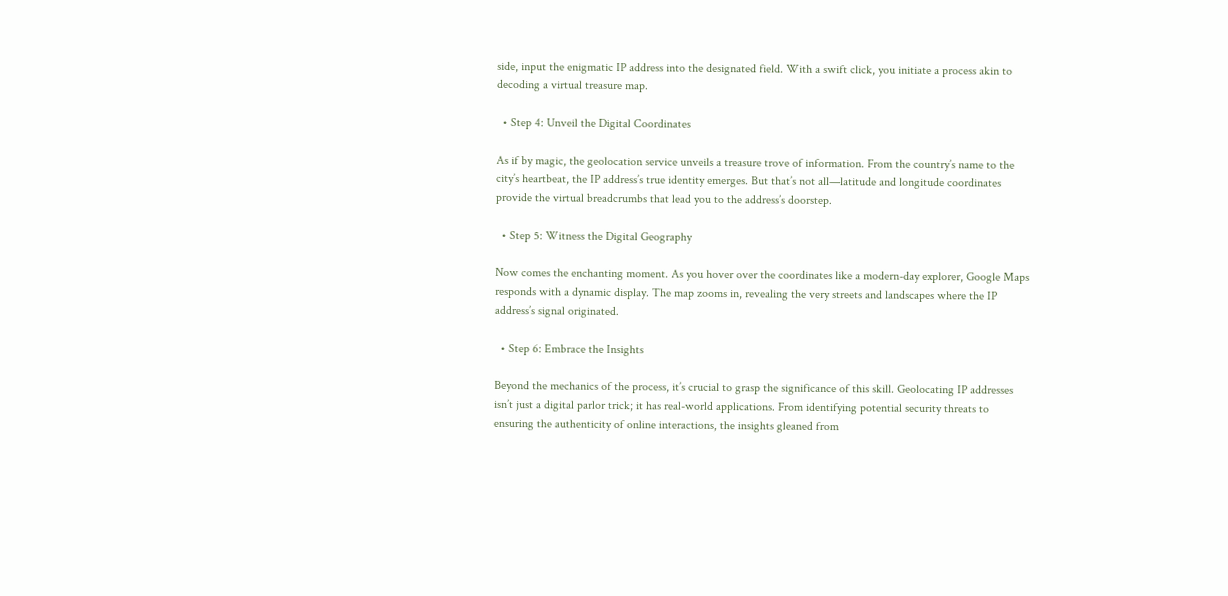side, input the enigmatic IP address into the designated field. With a swift click, you initiate a process akin to decoding a virtual treasure map.

  • Step 4: Unveil the Digital Coordinates

As if by magic, the geolocation service unveils a treasure trove of information. From the country’s name to the city’s heartbeat, the IP address’s true identity emerges. But that’s not all—latitude and longitude coordinates provide the virtual breadcrumbs that lead you to the address’s doorstep.

  • Step 5: Witness the Digital Geography

Now comes the enchanting moment. As you hover over the coordinates like a modern-day explorer, Google Maps responds with a dynamic display. The map zooms in, revealing the very streets and landscapes where the IP address’s signal originated.

  • Step 6: Embrace the Insights

Beyond the mechanics of the process, it’s crucial to grasp the significance of this skill. Geolocating IP addresses isn’t just a digital parlor trick; it has real-world applications. From identifying potential security threats to ensuring the authenticity of online interactions, the insights gleaned from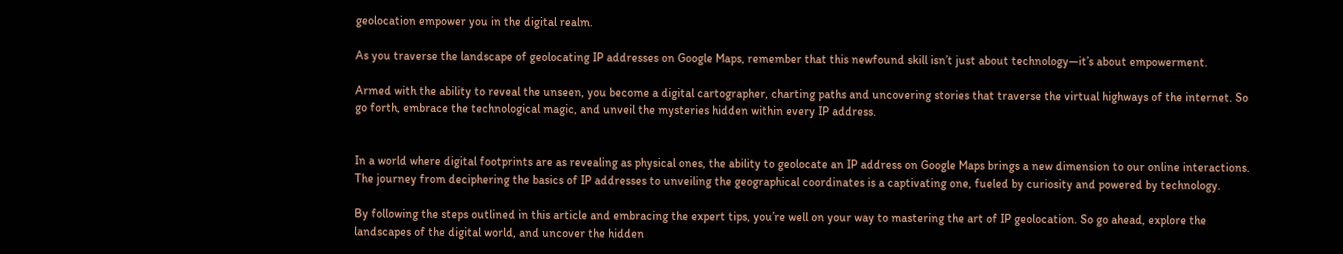geolocation empower you in the digital realm.

As you traverse the landscape of geolocating IP addresses on Google Maps, remember that this newfound skill isn’t just about technology—it’s about empowerment.

Armed with the ability to reveal the unseen, you become a digital cartographer, charting paths and uncovering stories that traverse the virtual highways of the internet. So go forth, embrace the technological magic, and unveil the mysteries hidden within every IP address.


In a world where digital footprints are as revealing as physical ones, the ability to geolocate an IP address on Google Maps brings a new dimension to our online interactions. The journey from deciphering the basics of IP addresses to unveiling the geographical coordinates is a captivating one, fueled by curiosity and powered by technology.

By following the steps outlined in this article and embracing the expert tips, you’re well on your way to mastering the art of IP geolocation. So go ahead, explore the landscapes of the digital world, and uncover the hidden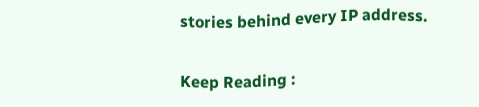stories behind every IP address.

Keep Reading :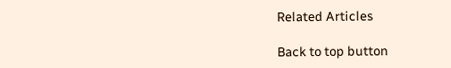Related Articles

Back to top button